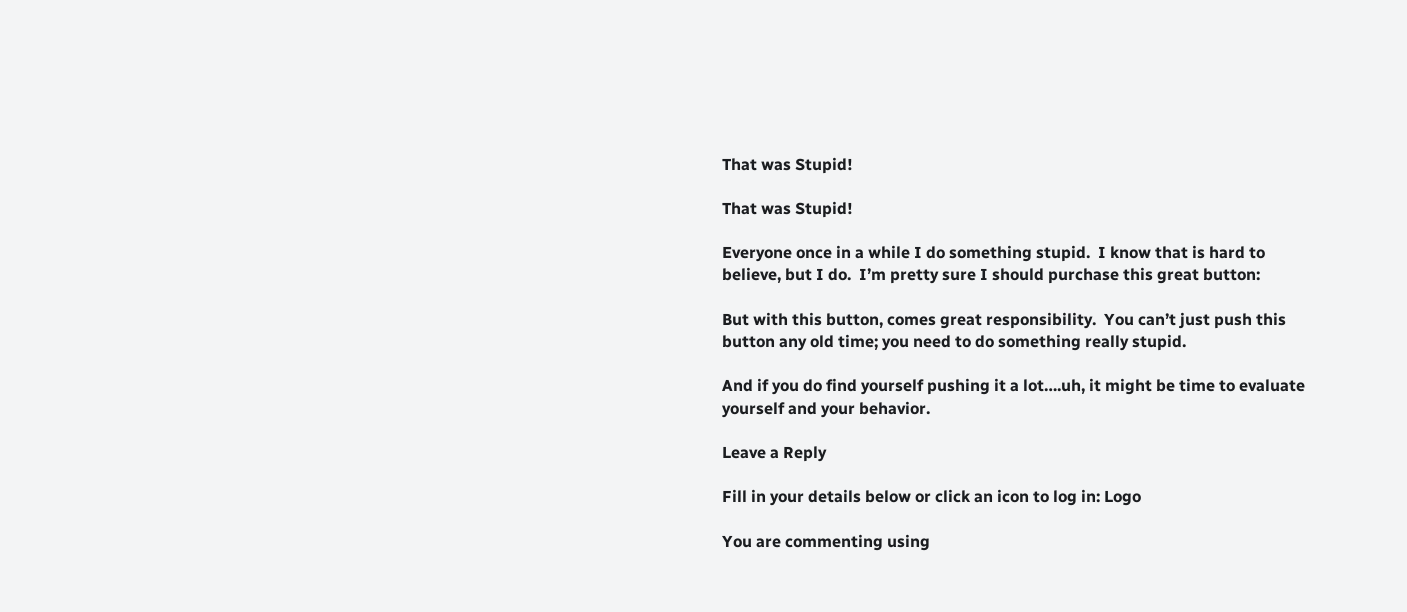That was Stupid!

That was Stupid!

Everyone once in a while I do something stupid.  I know that is hard to believe, but I do.  I’m pretty sure I should purchase this great button:

But with this button, comes great responsibility.  You can’t just push this button any old time; you need to do something really stupid.

And if you do find yourself pushing it a lot….uh, it might be time to evaluate yourself and your behavior.

Leave a Reply

Fill in your details below or click an icon to log in: Logo

You are commenting using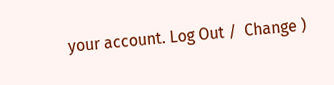your account. Log Out /  Change )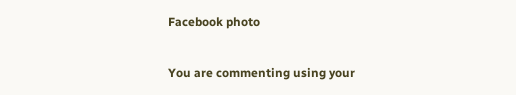Facebook photo

You are commenting using your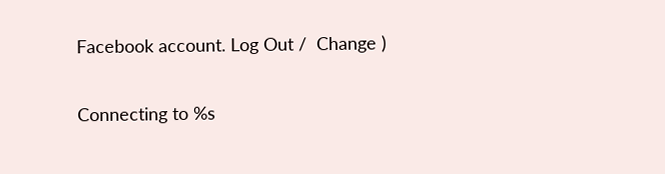Facebook account. Log Out /  Change )

Connecting to %s